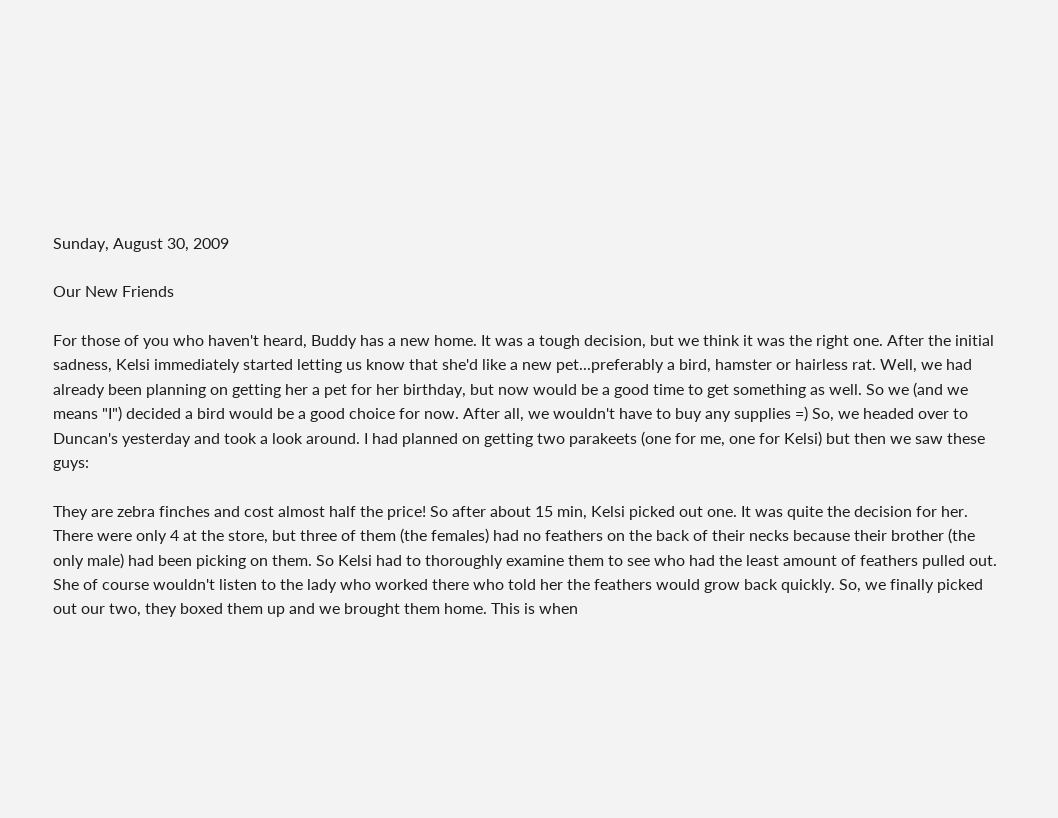Sunday, August 30, 2009

Our New Friends

For those of you who haven't heard, Buddy has a new home. It was a tough decision, but we think it was the right one. After the initial sadness, Kelsi immediately started letting us know that she'd like a new pet...preferably a bird, hamster or hairless rat. Well, we had already been planning on getting her a pet for her birthday, but now would be a good time to get something as well. So we (and we means "I") decided a bird would be a good choice for now. After all, we wouldn't have to buy any supplies =) So, we headed over to Duncan's yesterday and took a look around. I had planned on getting two parakeets (one for me, one for Kelsi) but then we saw these guys:

They are zebra finches and cost almost half the price! So after about 15 min, Kelsi picked out one. It was quite the decision for her. There were only 4 at the store, but three of them (the females) had no feathers on the back of their necks because their brother (the only male) had been picking on them. So Kelsi had to thoroughly examine them to see who had the least amount of feathers pulled out. She of course wouldn't listen to the lady who worked there who told her the feathers would grow back quickly. So, we finally picked out our two, they boxed them up and we brought them home. This is when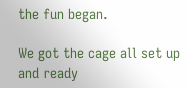the fun began.

We got the cage all set up and ready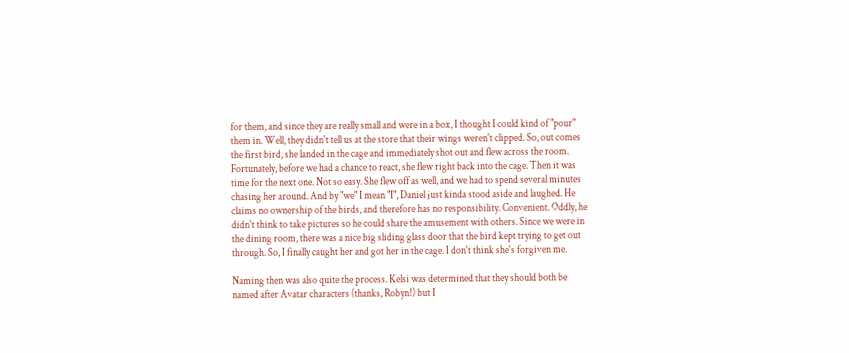for them, and since they are really small and were in a box, I thought I could kind of "pour" them in. Well, they didn't tell us at the store that their wings weren't clipped. So, out comes the first bird, she landed in the cage and immediately shot out and flew across the room. Fortunately, before we had a chance to react, she flew right back into the cage. Then it was time for the next one. Not so easy. She flew off as well, and we had to spend several minutes chasing her around. And by "we" I mean "I", Daniel just kinda stood aside and laughed. He claims no ownership of the birds, and therefore has no responsibility. Convenient. Oddly, he didn't think to take pictures so he could share the amusement with others. Since we were in the dining room, there was a nice big sliding glass door that the bird kept trying to get out through. So, I finally caught her and got her in the cage. I don't think she's forgiven me.

Naming then was also quite the process. Kelsi was determined that they should both be named after Avatar characters (thanks, Robyn!) but I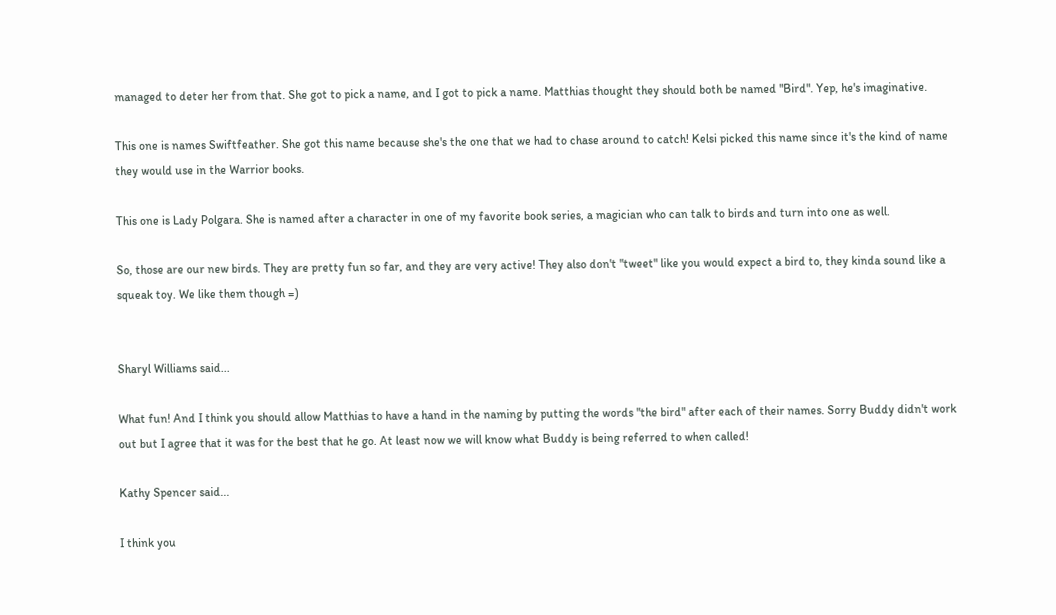managed to deter her from that. She got to pick a name, and I got to pick a name. Matthias thought they should both be named "Bird". Yep, he's imaginative.

This one is names Swiftfeather. She got this name because she's the one that we had to chase around to catch! Kelsi picked this name since it's the kind of name they would use in the Warrior books.

This one is Lady Polgara. She is named after a character in one of my favorite book series, a magician who can talk to birds and turn into one as well.

So, those are our new birds. They are pretty fun so far, and they are very active! They also don't "tweet" like you would expect a bird to, they kinda sound like a squeak toy. We like them though =)


Sharyl Williams said...

What fun! And I think you should allow Matthias to have a hand in the naming by putting the words "the bird" after each of their names. Sorry Buddy didn't work out but I agree that it was for the best that he go. At least now we will know what Buddy is being referred to when called!

Kathy Spencer said...

I think you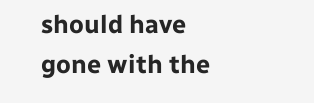should have gone with the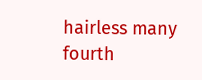hairless many fourth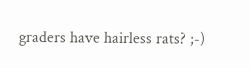graders have hairless rats? ;-)